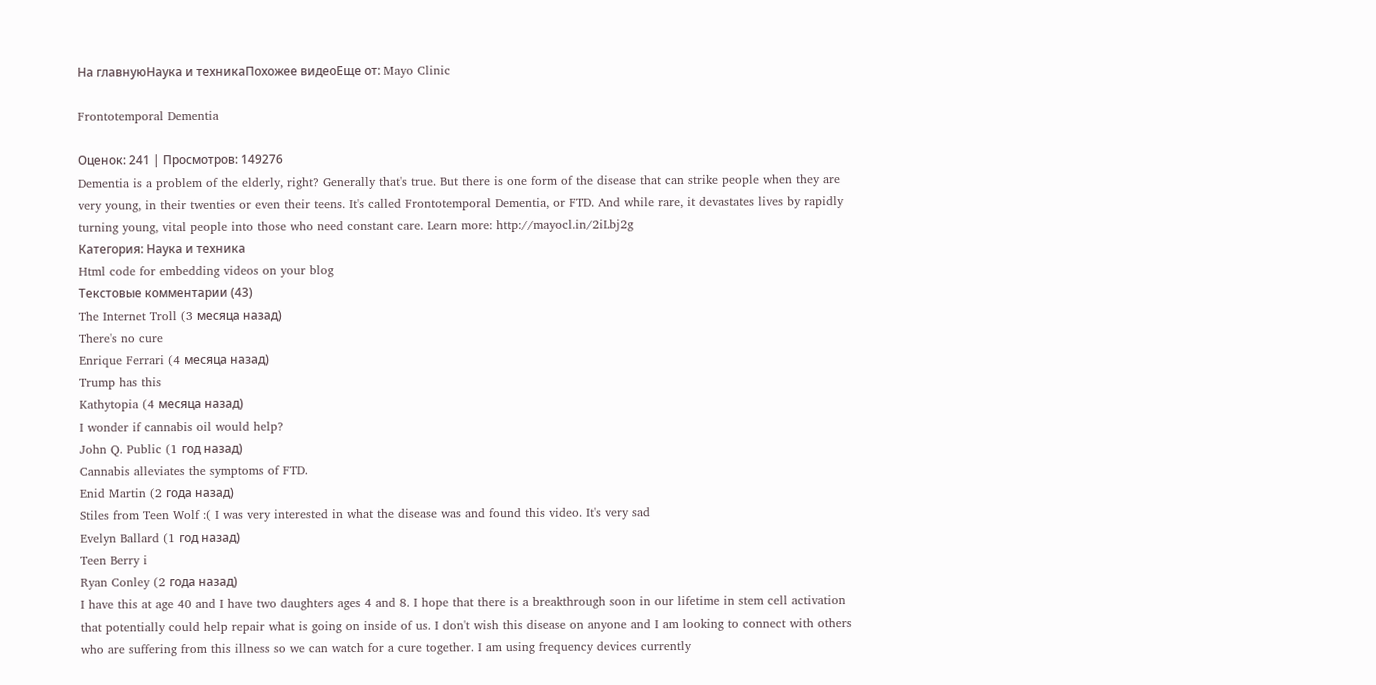На главнуюНаука и техникаПохожее видеоЕще от: Mayo Clinic

Frontotemporal Dementia

Оценок: 241 | Просмотров: 149276
Dementia is a problem of the elderly, right? Generally that's true. But there is one form of the disease that can strike people when they are very young, in their twenties or even their teens. It's called Frontotemporal Dementia, or FTD. And while rare, it devastates lives by rapidly turning young, vital people into those who need constant care. Learn more: http://mayocl.in/2iLbj2g
Категория: Наука и техника
Html code for embedding videos on your blog
Текстовые комментарии (43)
The Internet Troll (3 месяца назад)
There's no cure
Enrique Ferrari (4 месяца назад)
Trump has this
Kathytopia (4 месяца назад)
I wonder if cannabis oil would help?
John Q. Public (1 год назад)
Cannabis alleviates the symptoms of FTD.
Enid Martin (2 года назад)
Stiles from Teen Wolf :( I was very interested in what the disease was and found this video. It's very sad
Evelyn Ballard (1 год назад)
Teen Berry i
Ryan Conley (2 года назад)
I have this at age 40 and I have two daughters ages 4 and 8. I hope that there is a breakthrough soon in our lifetime in stem cell activation that potentially could help repair what is going on inside of us. I don't wish this disease on anyone and I am looking to connect with others who are suffering from this illness so we can watch for a cure together. I am using frequency devices currently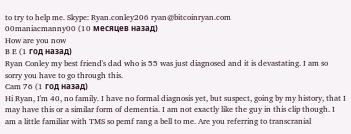to try to help me. Skype: Ryan.conley206 ryan@bitcoinryan.com
00maniacmanny00 (10 месяцев назад)
How are you now
B E (1 год назад)
Ryan Conley my best friend's dad who is 55 was just diagnosed and it is devastating. I am so sorry you have to go through this.
Cam 76 (1 год назад)
Hi Ryan, I'm 40, no family. I have no formal diagnosis yet, but suspect, going by my history, that I may have this or a similar form of dementia. I am not exactly like the guy in this clip though. I am a little familiar with TMS so pemf rang a bell to me. Are you referring to transcranial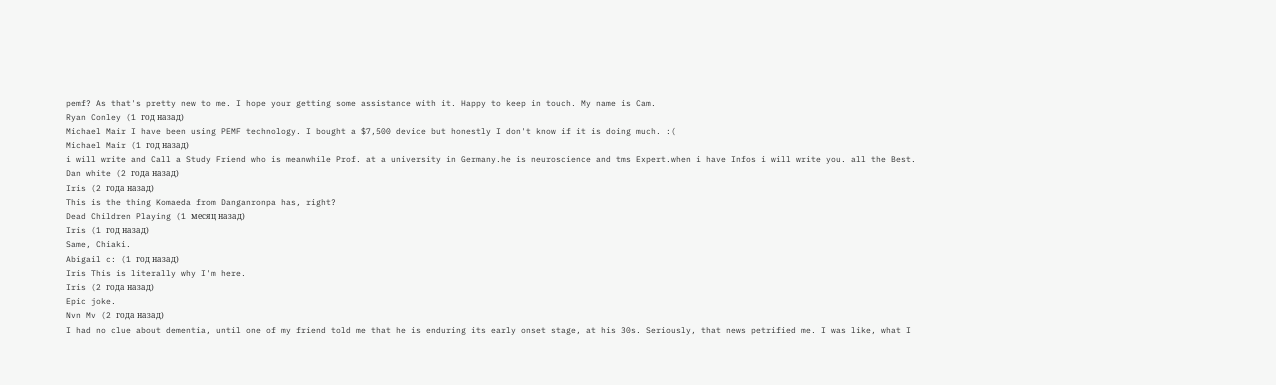pemf? As that's pretty new to me. I hope your getting some assistance with it. Happy to keep in touch. My name is Cam.
Ryan Conley (1 год назад)
Michael Mair I have been using PEMF technology. I bought a $7,500 device but honestly I don't know if it is doing much. :(
Michael Mair (1 год назад)
i will write and Call a Study Friend who is meanwhile Prof. at a university in Germany.he is neuroscience and tms Expert.when i have Infos i will write you. all the Best.
Dan white (2 года назад)
Iris (2 года назад)
This is the thing Komaeda from Danganronpa has, right?
Dead Children Playing (1 месяц назад)
Iris (1 год назад)
Same, Chiaki.
Abigail c: (1 год назад)
Iris This is literally why I'm here.
Iris (2 года назад)
Epic joke.
Nvn Mv (2 года назад)
I had no clue about dementia, until one of my friend told me that he is enduring its early onset stage, at his 30s. Seriously, that news petrified me. I was like, what I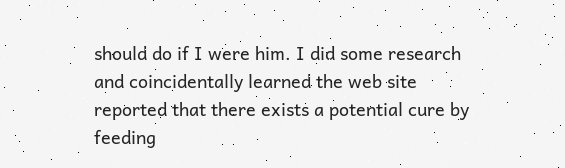should do if I were him. I did some research and coincidentally learned the web site reported that there exists a potential cure by feeding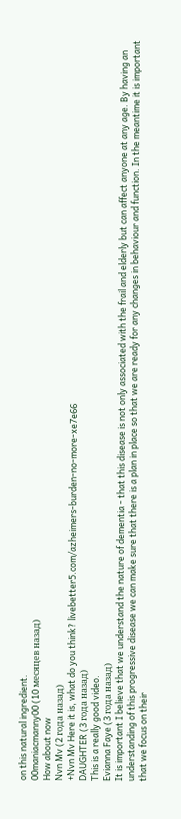on this natural ingredient.
00maniacmanny00 (10 месяцев назад)
How about now
Nvn Mv (2 года назад)
+Nvn Mv Here it is, what do you think? livebetter5.com/azheimers-burden-no-more-xe7e66
DAUGHTER (3 года назад)
This is a really good video.
Evianna Faye (3 года назад)
It is important I believe that we understand the nature of dementia - that this disease is not only associated with the frail and elderly but can affect anyone at any age. By having an understanding of this progressive disease we can make sure that there is a plan in place so that we are ready for any changes in behaviour and function. In the meantime it is important that we focus on their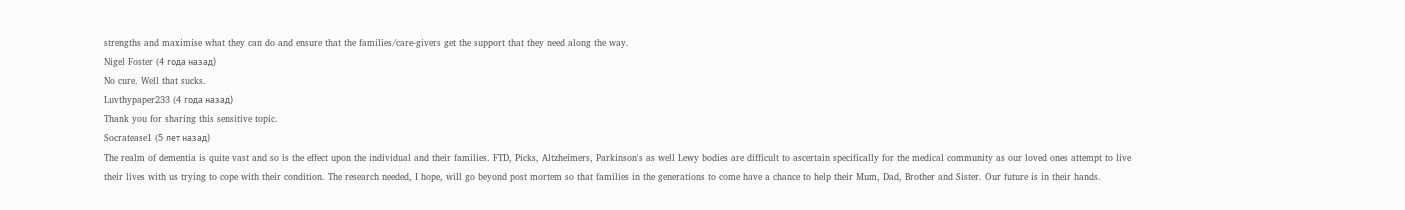strengths and maximise what they can do and ensure that the families/care-givers get the support that they need along the way.
Nigel Foster (4 года назад)
No cure. Well that sucks.
Luvthypaper233 (4 года назад)
Thank you for sharing this sensitive topic.
Socratease1 (5 лет назад)
The realm of dementia is quite vast and so is the effect upon the individual and their families. FTD, Picks, Altzheimers, Parkinson's as well Lewy bodies are difficult to ascertain specifically for the medical community as our loved ones attempt to live their lives with us trying to cope with their condition. The research needed, I hope, will go beyond post mortem so that families in the generations to come have a chance to help their Mum, Dad, Brother and Sister. Our future is in their hands.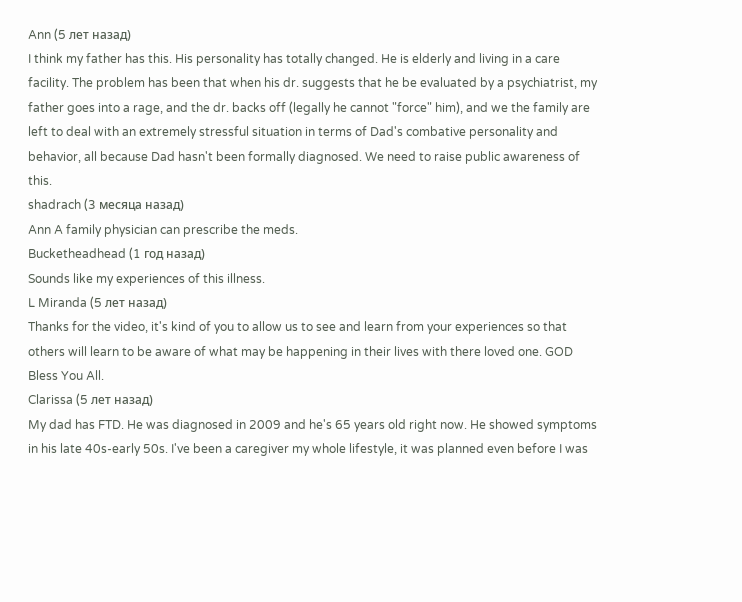Ann (5 лет назад)
I think my father has this. His personality has totally changed. He is elderly and living in a care facility. The problem has been that when his dr. suggests that he be evaluated by a psychiatrist, my father goes into a rage, and the dr. backs off (legally he cannot "force" him), and we the family are left to deal with an extremely stressful situation in terms of Dad's combative personality and behavior, all because Dad hasn't been formally diagnosed. We need to raise public awareness of this.
shadrach (3 месяца назад)
Ann A family physician can prescribe the meds.
Bucketheadhead (1 год назад)
Sounds like my experiences of this illness.
L Miranda (5 лет назад)
Thanks for the video, it's kind of you to allow us to see and learn from your experiences so that others will learn to be aware of what may be happening in their lives with there loved one. GOD Bless You All.
Clarissa (5 лет назад)
My dad has FTD. He was diagnosed in 2009 and he's 65 years old right now. He showed symptoms in his late 40s-early 50s. I've been a caregiver my whole lifestyle, it was planned even before I was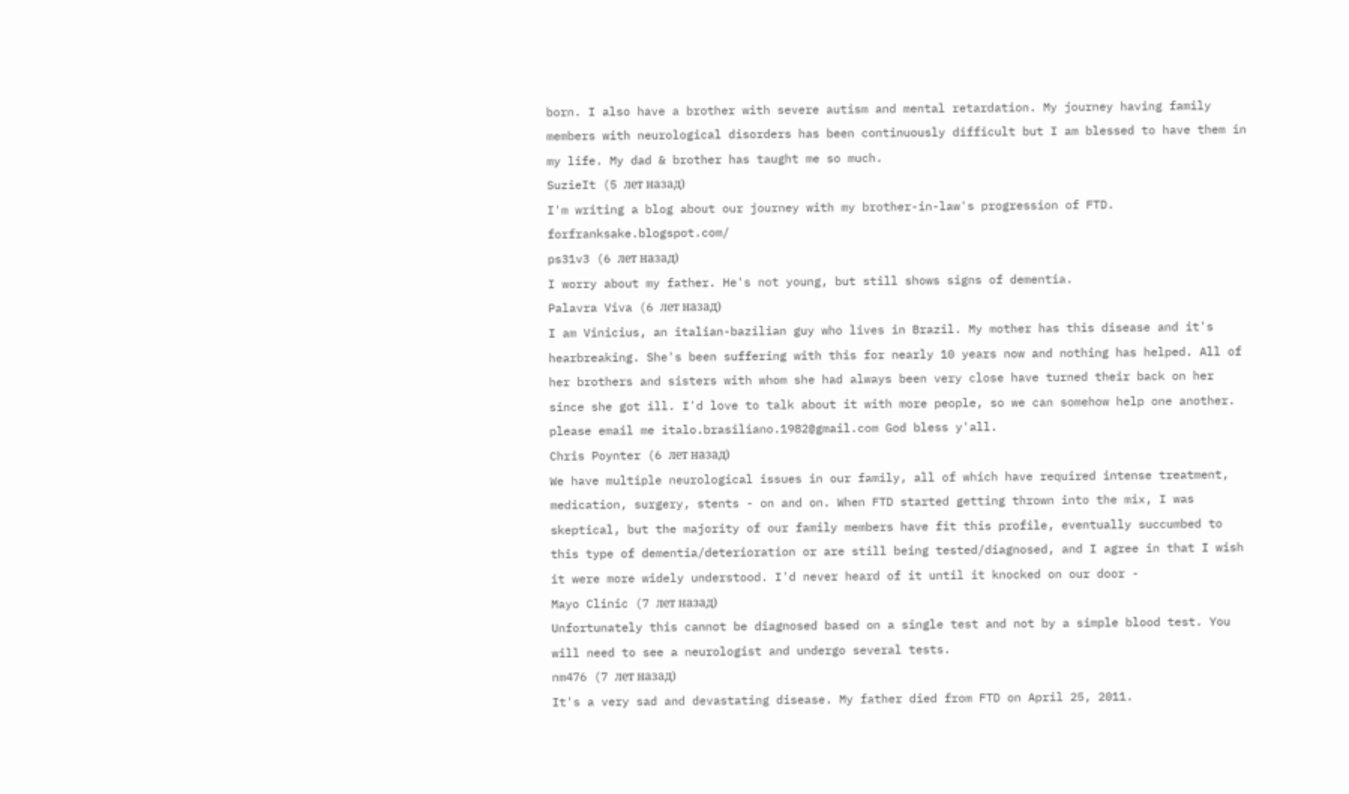born. I also have a brother with severe autism and mental retardation. My journey having family members with neurological disorders has been continuously difficult but I am blessed to have them in my life. My dad & brother has taught me so much.
SuzieIt (5 лет назад)
I'm writing a blog about our journey with my brother-in-law's progression of FTD. forfranksake.blogspot.com/
ps31v3 (6 лет назад)
I worry about my father. He's not young, but still shows signs of dementia.
Palavra Viva (6 лет назад)
I am Vinicius, an italian-bazilian guy who lives in Brazil. My mother has this disease and it's hearbreaking. She's been suffering with this for nearly 10 years now and nothing has helped. All of her brothers and sisters with whom she had always been very close have turned their back on her since she got ill. I'd love to talk about it with more people, so we can somehow help one another. please email me italo.brasiliano.1982@gmail.com God bless y'all.
Chris Poynter (6 лет назад)
We have multiple neurological issues in our family, all of which have required intense treatment, medication, surgery, stents - on and on. When FTD started getting thrown into the mix, I was skeptical, but the majority of our family members have fit this profile, eventually succumbed to this type of dementia/deterioration or are still being tested/diagnosed, and I agree in that I wish it were more widely understood. I'd never heard of it until it knocked on our door -
Mayo Clinic (7 лет назад)
Unfortunately this cannot be diagnosed based on a single test and not by a simple blood test. You will need to see a neurologist and undergo several tests.
nm476 (7 лет назад)
It's a very sad and devastating disease. My father died from FTD on April 25, 2011.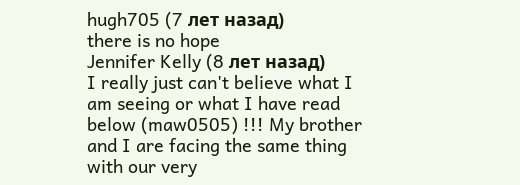hugh705 (7 лет назад)
there is no hope
Jennifer Kelly (8 лет назад)
I really just can't believe what I am seeing or what I have read below (maw0505) !!! My brother and I are facing the same thing with our very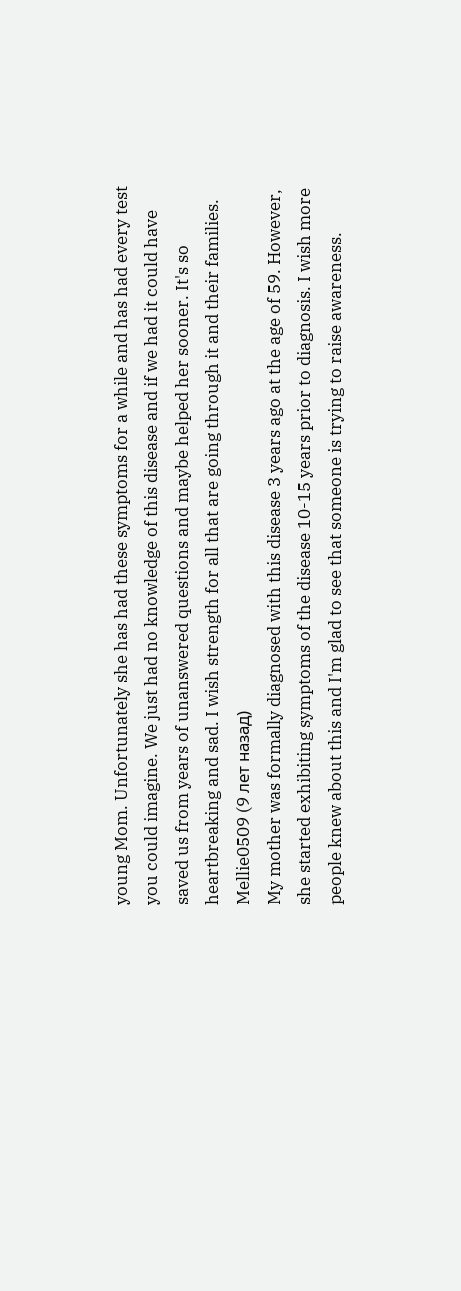young Mom. Unfortunately she has had these symptoms for a while and has had every test you could imagine. We just had no knowledge of this disease and if we had it could have saved us from years of unanswered questions and maybe helped her sooner. It's so heartbreaking and sad. I wish strength for all that are going through it and their families.
Mellie0509 (9 лет назад)
My mother was formally diagnosed with this disease 3 years ago at the age of 59. However, she started exhibiting symptoms of the disease 10-15 years prior to diagnosis. I wish more people knew about this and I'm glad to see that someone is trying to raise awareness.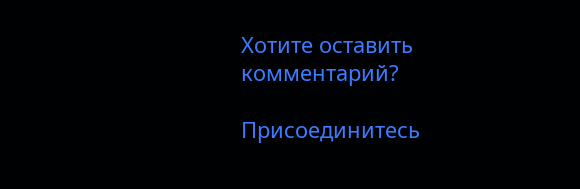Хотите оставить комментарий?

Присоединитесь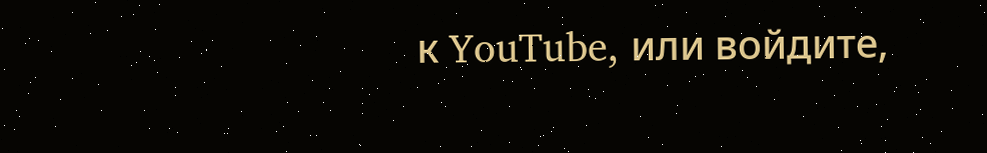к YouTube, или войдите,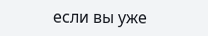если вы уже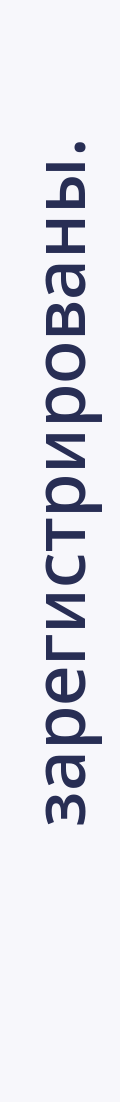зарегистрированы.